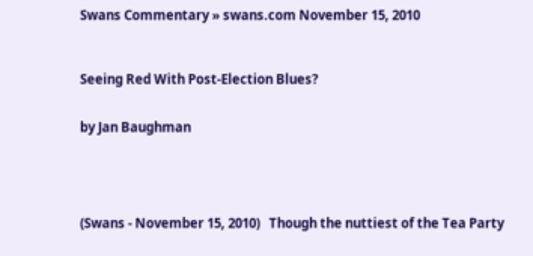Swans Commentary » swans.com November 15, 2010



Seeing Red With Post-Election Blues?


by Jan Baughman





(Swans - November 15, 2010)   Though the nuttiest of the Tea Party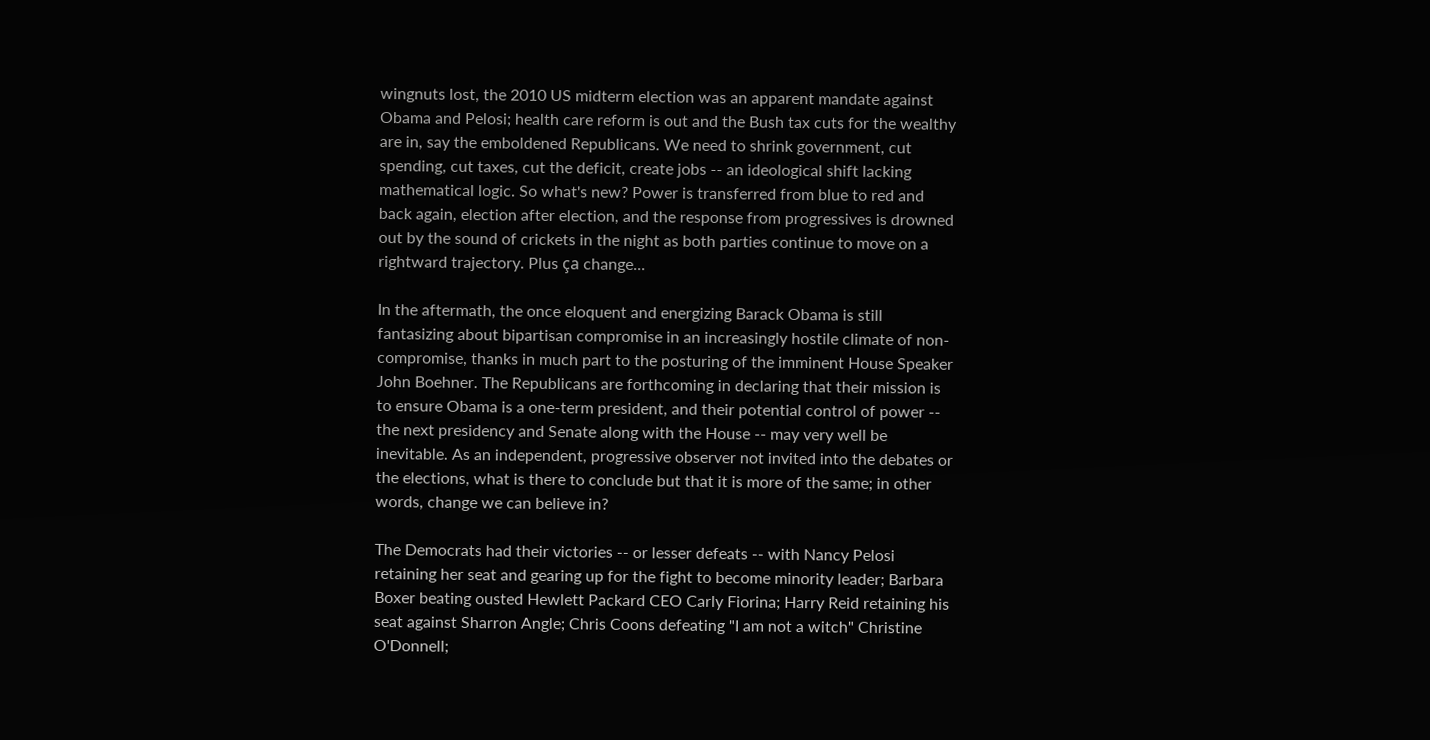wingnuts lost, the 2010 US midterm election was an apparent mandate against Obama and Pelosi; health care reform is out and the Bush tax cuts for the wealthy are in, say the emboldened Republicans. We need to shrink government, cut spending, cut taxes, cut the deficit, create jobs -- an ideological shift lacking mathematical logic. So what's new? Power is transferred from blue to red and back again, election after election, and the response from progressives is drowned out by the sound of crickets in the night as both parties continue to move on a rightward trajectory. Plus ça change...

In the aftermath, the once eloquent and energizing Barack Obama is still fantasizing about bipartisan compromise in an increasingly hostile climate of non-compromise, thanks in much part to the posturing of the imminent House Speaker John Boehner. The Republicans are forthcoming in declaring that their mission is to ensure Obama is a one-term president, and their potential control of power -- the next presidency and Senate along with the House -- may very well be inevitable. As an independent, progressive observer not invited into the debates or the elections, what is there to conclude but that it is more of the same; in other words, change we can believe in?

The Democrats had their victories -- or lesser defeats -- with Nancy Pelosi retaining her seat and gearing up for the fight to become minority leader; Barbara Boxer beating ousted Hewlett Packard CEO Carly Fiorina; Harry Reid retaining his seat against Sharron Angle; Chris Coons defeating "I am not a witch" Christine O'Donnell;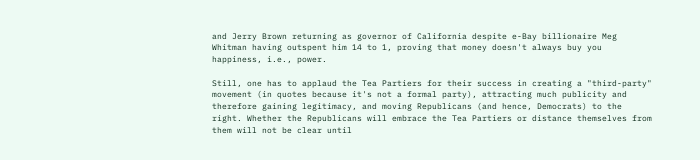and Jerry Brown returning as governor of California despite e-Bay billionaire Meg Whitman having outspent him 14 to 1, proving that money doesn't always buy you happiness, i.e., power.

Still, one has to applaud the Tea Partiers for their success in creating a "third-party" movement (in quotes because it's not a formal party), attracting much publicity and therefore gaining legitimacy, and moving Republicans (and hence, Democrats) to the right. Whether the Republicans will embrace the Tea Partiers or distance themselves from them will not be clear until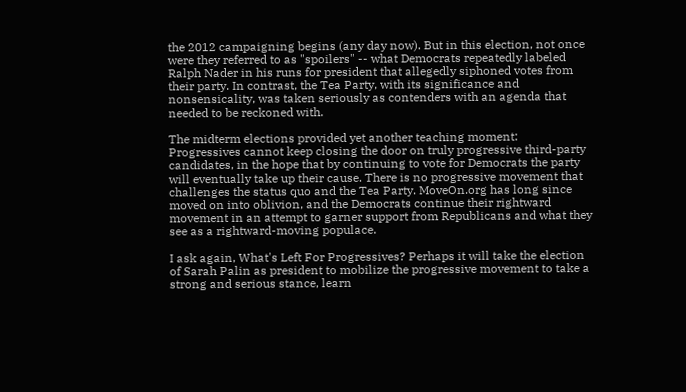the 2012 campaigning begins (any day now). But in this election, not once were they referred to as "spoilers" -- what Democrats repeatedly labeled Ralph Nader in his runs for president that allegedly siphoned votes from their party. In contrast, the Tea Party, with its significance and nonsensicality, was taken seriously as contenders with an agenda that needed to be reckoned with.

The midterm elections provided yet another teaching moment: Progressives cannot keep closing the door on truly progressive third-party candidates, in the hope that by continuing to vote for Democrats the party will eventually take up their cause. There is no progressive movement that challenges the status quo and the Tea Party. MoveOn.org has long since moved on into oblivion, and the Democrats continue their rightward movement in an attempt to garner support from Republicans and what they see as a rightward-moving populace.

I ask again, What's Left For Progressives? Perhaps it will take the election of Sarah Palin as president to mobilize the progressive movement to take a strong and serious stance, learn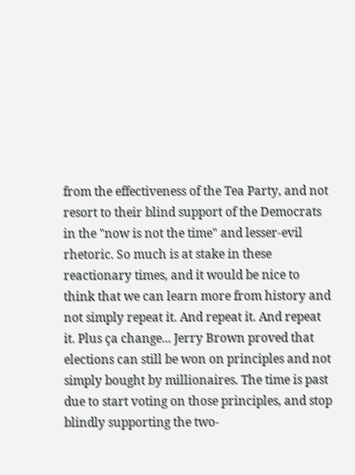from the effectiveness of the Tea Party, and not resort to their blind support of the Democrats in the "now is not the time" and lesser-evil rhetoric. So much is at stake in these reactionary times, and it would be nice to think that we can learn more from history and not simply repeat it. And repeat it. And repeat it. Plus ça change... Jerry Brown proved that elections can still be won on principles and not simply bought by millionaires. The time is past due to start voting on those principles, and stop blindly supporting the two-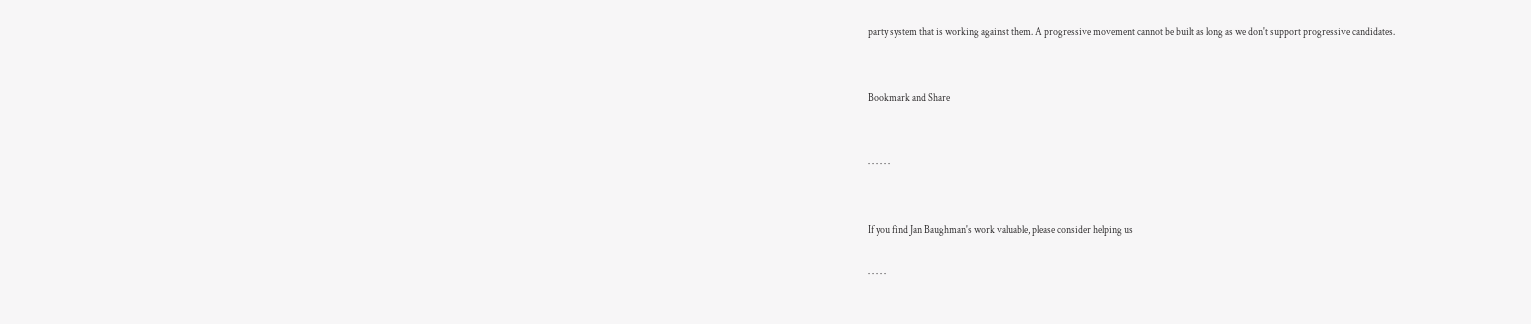party system that is working against them. A progressive movement cannot be built as long as we don't support progressive candidates.


Bookmark and Share


· · · · · ·


If you find Jan Baughman's work valuable, please consider helping us

· · · · ·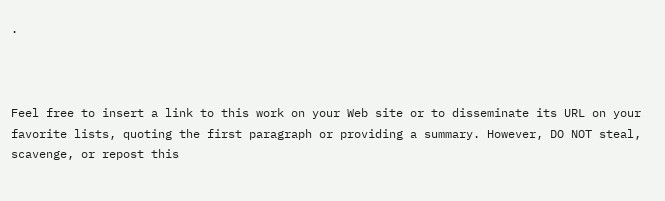·



Feel free to insert a link to this work on your Web site or to disseminate its URL on your favorite lists, quoting the first paragraph or providing a summary. However, DO NOT steal, scavenge, or repost this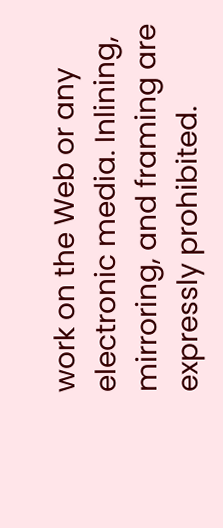work on the Web or any electronic media. Inlining, mirroring, and framing are expressly prohibited.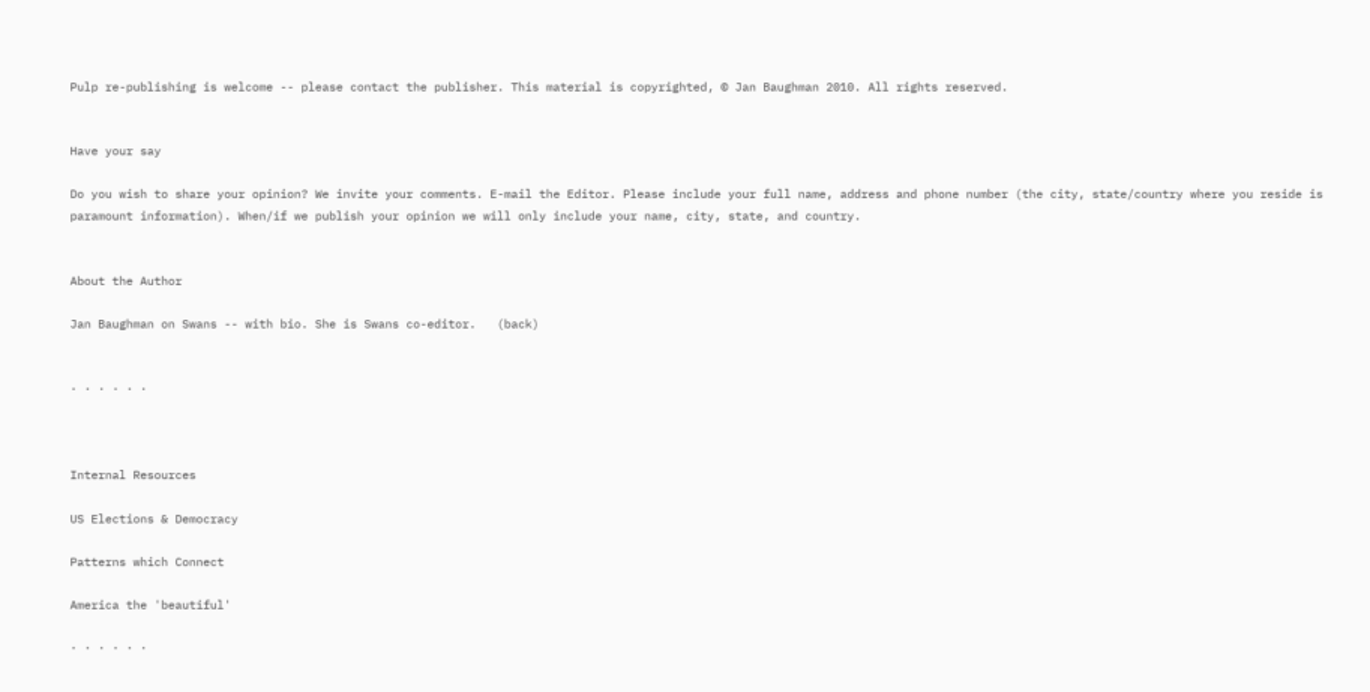Pulp re-publishing is welcome -- please contact the publisher. This material is copyrighted, © Jan Baughman 2010. All rights reserved.


Have your say

Do you wish to share your opinion? We invite your comments. E-mail the Editor. Please include your full name, address and phone number (the city, state/country where you reside is paramount information). When/if we publish your opinion we will only include your name, city, state, and country.


About the Author

Jan Baughman on Swans -- with bio. She is Swans co-editor.   (back)


· · · · · ·



Internal Resources

US Elections & Democracy

Patterns which Connect

America the 'beautiful'

· · · · · ·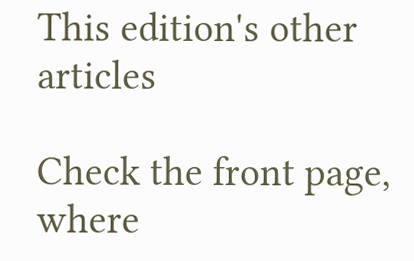This edition's other articles

Check the front page, where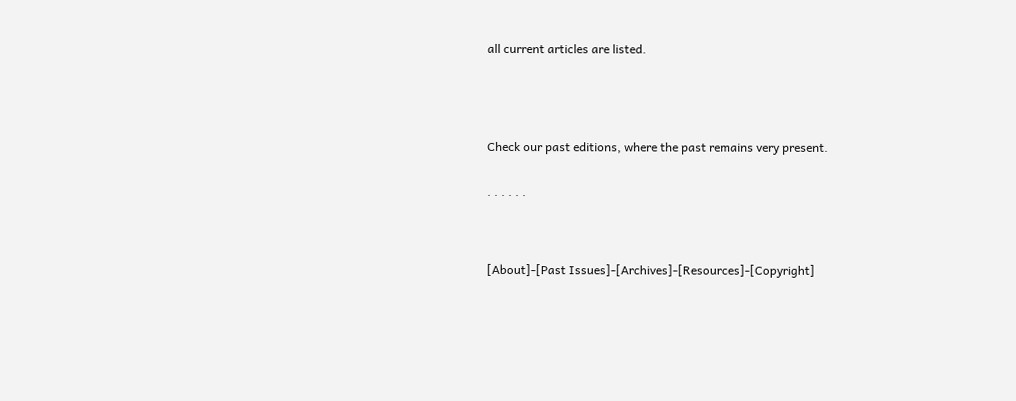all current articles are listed.



Check our past editions, where the past remains very present.

· · · · · ·


[About]-[Past Issues]-[Archives]-[Resources]-[Copyright]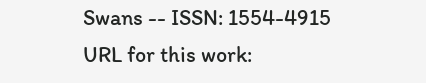Swans -- ISSN: 1554-4915
URL for this work: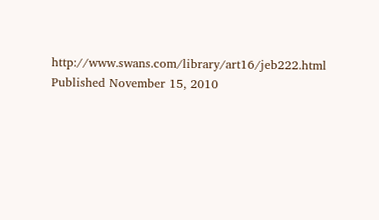http://www.swans.com/library/art16/jeb222.html
Published November 15, 2010